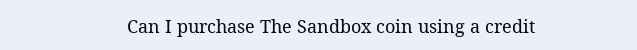Can I purchase The Sandbox coin using a credit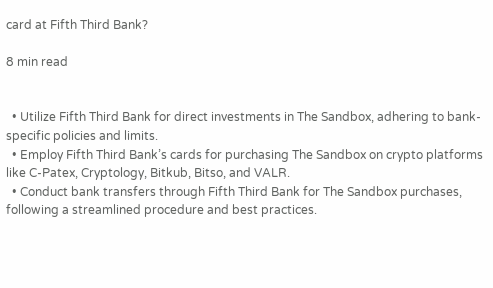card at Fifth Third Bank?

8 min read


  • Utilize Fifth Third Bank for direct investments in The Sandbox, adhering to bank-specific policies and limits.
  • Employ Fifth Third Bank’s cards for purchasing The Sandbox on crypto platforms like C-Patex, Cryptology, Bitkub, Bitso, and VALR.
  • Conduct bank transfers through Fifth Third Bank for The Sandbox purchases, following a streamlined procedure and best practices.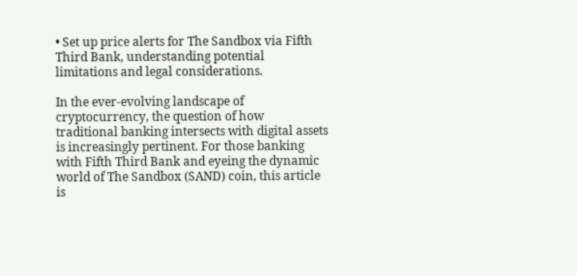• Set up price alerts for The Sandbox via Fifth Third Bank, understanding potential limitations and legal considerations.

In the ever-evolving landscape of cryptocurrency, the question of how traditional banking intersects with digital assets is increasingly pertinent. For those banking with Fifth Third Bank and eyeing the dynamic world of The Sandbox (SAND) coin, this article is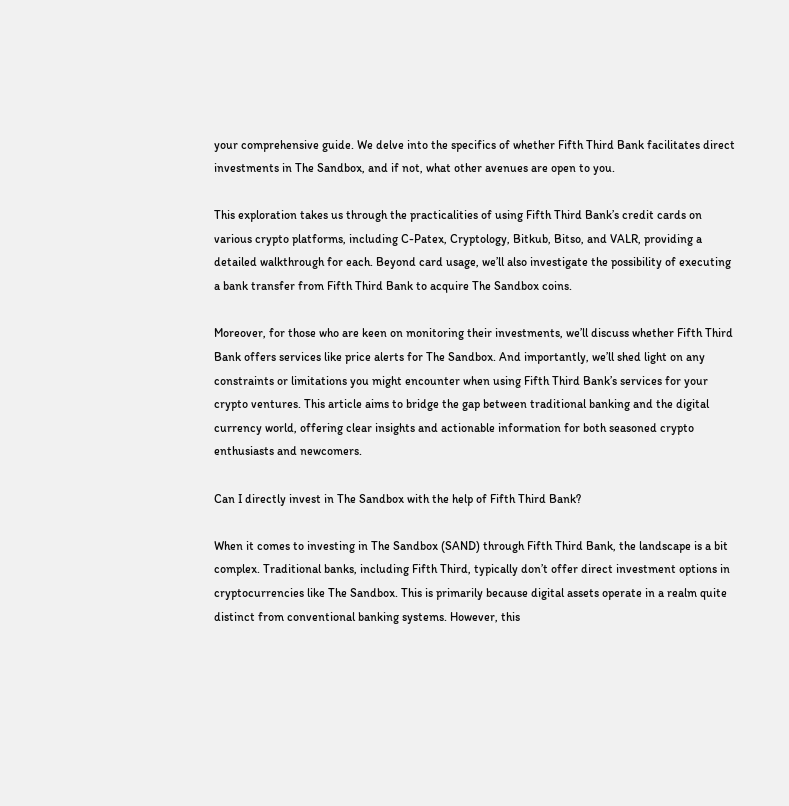your comprehensive guide. We delve into the specifics of whether Fifth Third Bank facilitates direct investments in The Sandbox, and if not, what other avenues are open to you.

This exploration takes us through the practicalities of using Fifth Third Bank’s credit cards on various crypto platforms, including C-Patex, Cryptology, Bitkub, Bitso, and VALR, providing a detailed walkthrough for each. Beyond card usage, we’ll also investigate the possibility of executing a bank transfer from Fifth Third Bank to acquire The Sandbox coins.

Moreover, for those who are keen on monitoring their investments, we’ll discuss whether Fifth Third Bank offers services like price alerts for The Sandbox. And importantly, we’ll shed light on any constraints or limitations you might encounter when using Fifth Third Bank’s services for your crypto ventures. This article aims to bridge the gap between traditional banking and the digital currency world, offering clear insights and actionable information for both seasoned crypto enthusiasts and newcomers.

Can I directly invest in The Sandbox with the help of Fifth Third Bank?

When it comes to investing in The Sandbox (SAND) through Fifth Third Bank, the landscape is a bit complex. Traditional banks, including Fifth Third, typically don’t offer direct investment options in cryptocurrencies like The Sandbox. This is primarily because digital assets operate in a realm quite distinct from conventional banking systems. However, this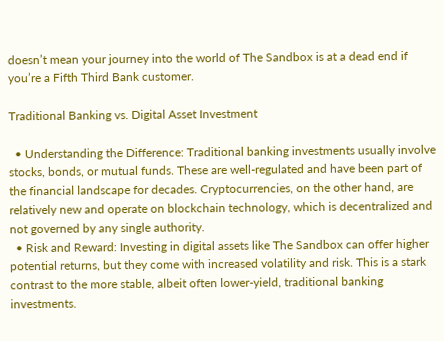doesn’t mean your journey into the world of The Sandbox is at a dead end if you’re a Fifth Third Bank customer.

Traditional Banking vs. Digital Asset Investment

  • Understanding the Difference: Traditional banking investments usually involve stocks, bonds, or mutual funds. These are well-regulated and have been part of the financial landscape for decades. Cryptocurrencies, on the other hand, are relatively new and operate on blockchain technology, which is decentralized and not governed by any single authority.
  • Risk and Reward: Investing in digital assets like The Sandbox can offer higher potential returns, but they come with increased volatility and risk. This is a stark contrast to the more stable, albeit often lower-yield, traditional banking investments.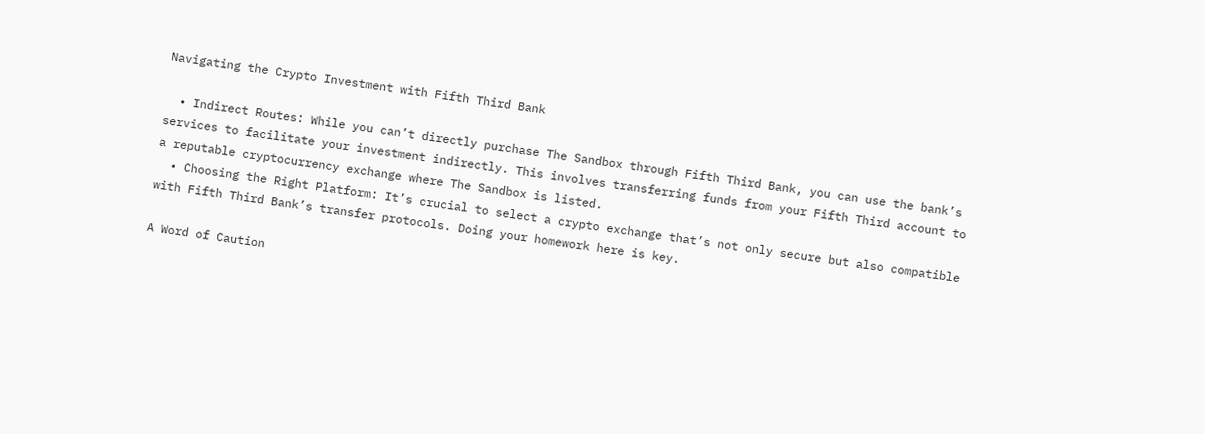Navigating the Crypto Investment with Fifth Third Bank

  • Indirect Routes: While you can’t directly purchase The Sandbox through Fifth Third Bank, you can use the bank’s services to facilitate your investment indirectly. This involves transferring funds from your Fifth Third account to a reputable cryptocurrency exchange where The Sandbox is listed.
  • Choosing the Right Platform: It’s crucial to select a crypto exchange that’s not only secure but also compatible with Fifth Third Bank’s transfer protocols. Doing your homework here is key.

A Word of Caution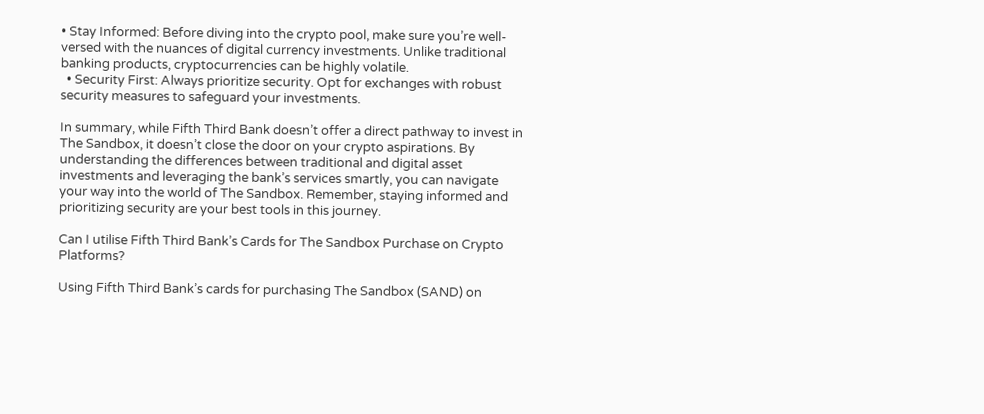• Stay Informed: Before diving into the crypto pool, make sure you’re well-versed with the nuances of digital currency investments. Unlike traditional banking products, cryptocurrencies can be highly volatile.
  • Security First: Always prioritize security. Opt for exchanges with robust security measures to safeguard your investments.

In summary, while Fifth Third Bank doesn’t offer a direct pathway to invest in The Sandbox, it doesn’t close the door on your crypto aspirations. By understanding the differences between traditional and digital asset investments and leveraging the bank’s services smartly, you can navigate your way into the world of The Sandbox. Remember, staying informed and prioritizing security are your best tools in this journey.

Can I utilise Fifth Third Bank’s Cards for The Sandbox Purchase on Crypto Platforms?

Using Fifth Third Bank’s cards for purchasing The Sandbox (SAND) on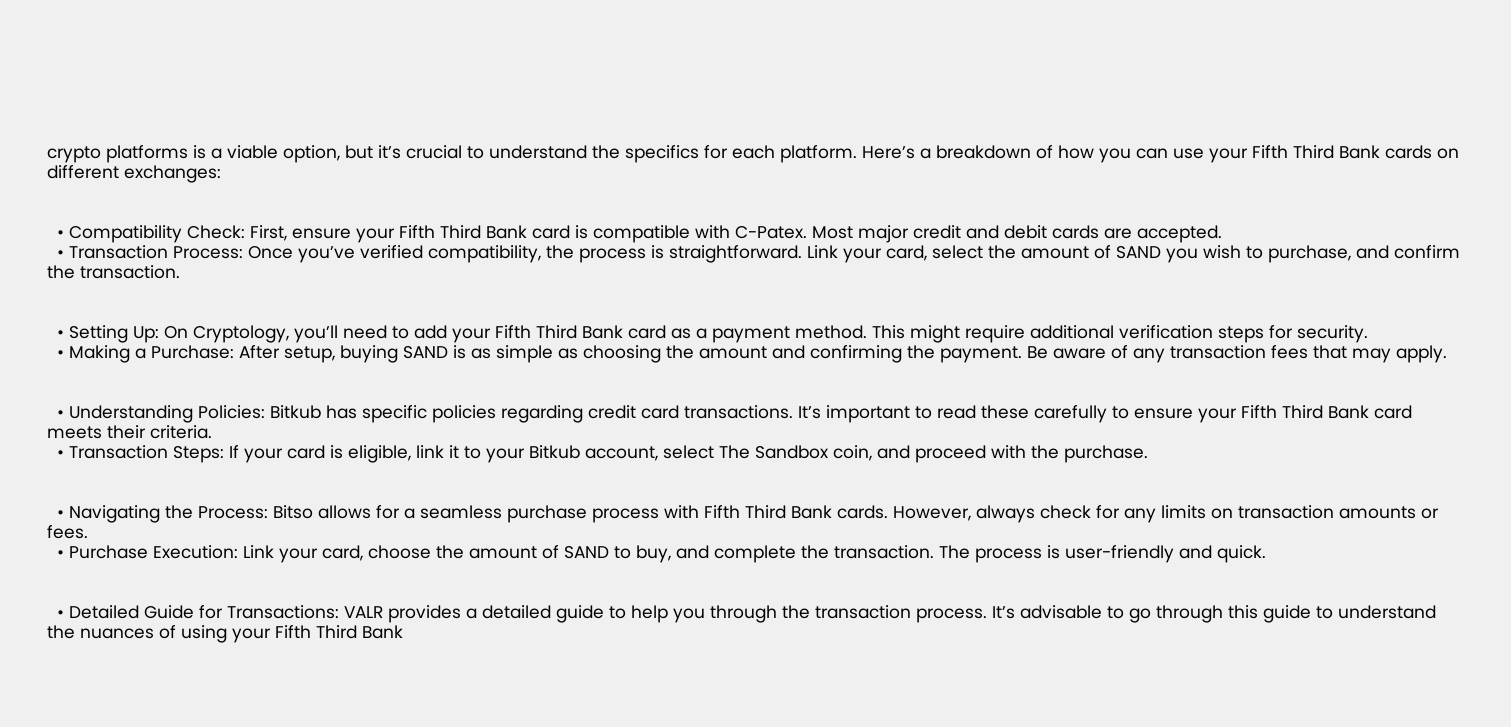crypto platforms is a viable option, but it’s crucial to understand the specifics for each platform. Here’s a breakdown of how you can use your Fifth Third Bank cards on different exchanges:


  • Compatibility Check: First, ensure your Fifth Third Bank card is compatible with C-Patex. Most major credit and debit cards are accepted.
  • Transaction Process: Once you’ve verified compatibility, the process is straightforward. Link your card, select the amount of SAND you wish to purchase, and confirm the transaction.


  • Setting Up: On Cryptology, you’ll need to add your Fifth Third Bank card as a payment method. This might require additional verification steps for security.
  • Making a Purchase: After setup, buying SAND is as simple as choosing the amount and confirming the payment. Be aware of any transaction fees that may apply.


  • Understanding Policies: Bitkub has specific policies regarding credit card transactions. It’s important to read these carefully to ensure your Fifth Third Bank card meets their criteria.
  • Transaction Steps: If your card is eligible, link it to your Bitkub account, select The Sandbox coin, and proceed with the purchase.


  • Navigating the Process: Bitso allows for a seamless purchase process with Fifth Third Bank cards. However, always check for any limits on transaction amounts or fees.
  • Purchase Execution: Link your card, choose the amount of SAND to buy, and complete the transaction. The process is user-friendly and quick.


  • Detailed Guide for Transactions: VALR provides a detailed guide to help you through the transaction process. It’s advisable to go through this guide to understand the nuances of using your Fifth Third Bank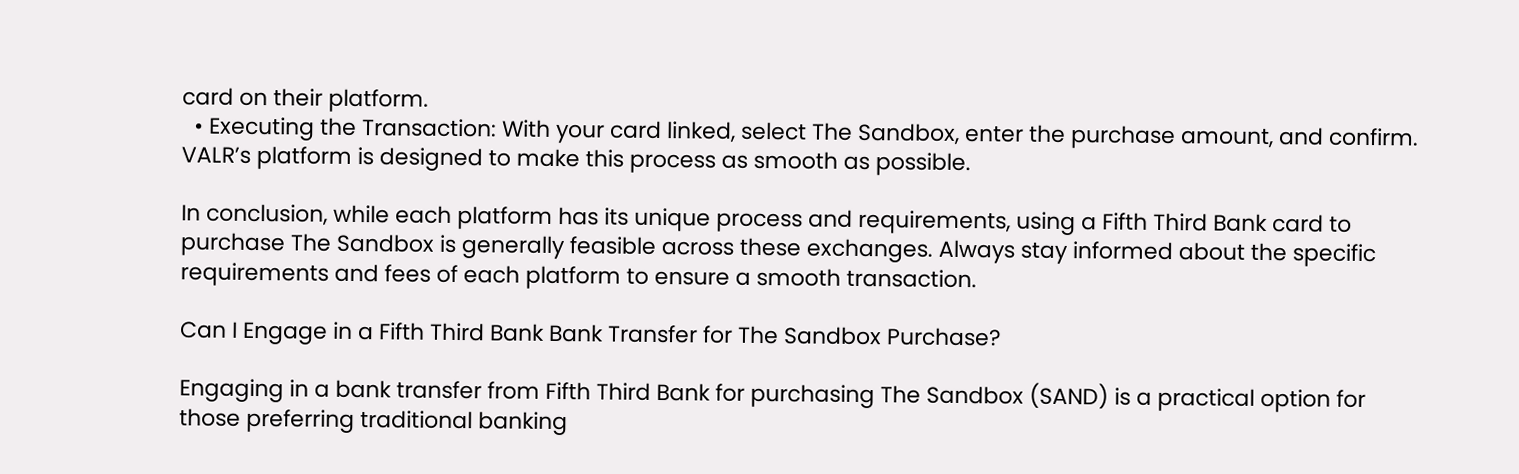card on their platform.
  • Executing the Transaction: With your card linked, select The Sandbox, enter the purchase amount, and confirm. VALR’s platform is designed to make this process as smooth as possible.

In conclusion, while each platform has its unique process and requirements, using a Fifth Third Bank card to purchase The Sandbox is generally feasible across these exchanges. Always stay informed about the specific requirements and fees of each platform to ensure a smooth transaction.

Can I Engage in a Fifth Third Bank Bank Transfer for The Sandbox Purchase?

Engaging in a bank transfer from Fifth Third Bank for purchasing The Sandbox (SAND) is a practical option for those preferring traditional banking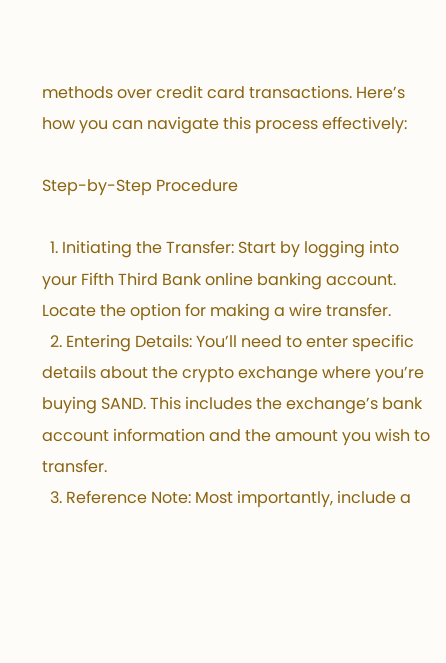methods over credit card transactions. Here’s how you can navigate this process effectively:

Step-by-Step Procedure

  1. Initiating the Transfer: Start by logging into your Fifth Third Bank online banking account. Locate the option for making a wire transfer.
  2. Entering Details: You’ll need to enter specific details about the crypto exchange where you’re buying SAND. This includes the exchange’s bank account information and the amount you wish to transfer.
  3. Reference Note: Most importantly, include a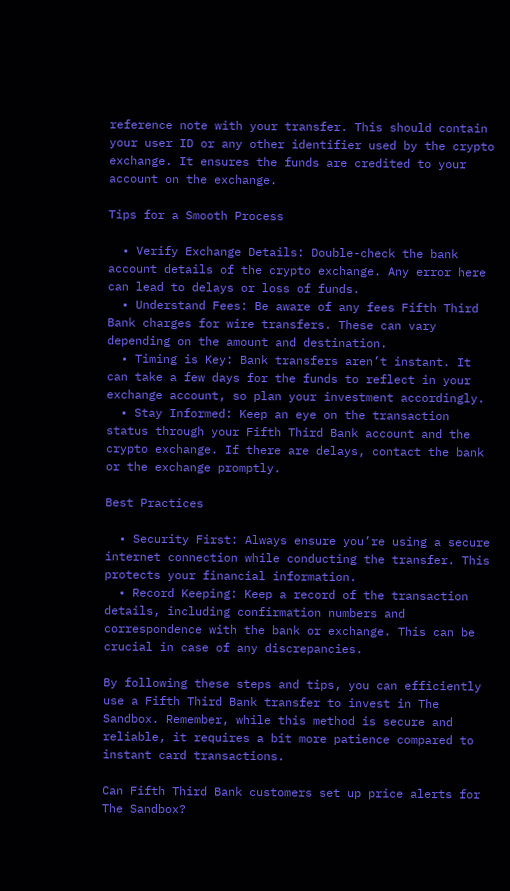reference note with your transfer. This should contain your user ID or any other identifier used by the crypto exchange. It ensures the funds are credited to your account on the exchange.

Tips for a Smooth Process

  • Verify Exchange Details: Double-check the bank account details of the crypto exchange. Any error here can lead to delays or loss of funds.
  • Understand Fees: Be aware of any fees Fifth Third Bank charges for wire transfers. These can vary depending on the amount and destination.
  • Timing is Key: Bank transfers aren’t instant. It can take a few days for the funds to reflect in your exchange account, so plan your investment accordingly.
  • Stay Informed: Keep an eye on the transaction status through your Fifth Third Bank account and the crypto exchange. If there are delays, contact the bank or the exchange promptly.

Best Practices

  • Security First: Always ensure you’re using a secure internet connection while conducting the transfer. This protects your financial information.
  • Record Keeping: Keep a record of the transaction details, including confirmation numbers and correspondence with the bank or exchange. This can be crucial in case of any discrepancies.

By following these steps and tips, you can efficiently use a Fifth Third Bank transfer to invest in The Sandbox. Remember, while this method is secure and reliable, it requires a bit more patience compared to instant card transactions.

Can Fifth Third Bank customers set up price alerts for The Sandbox?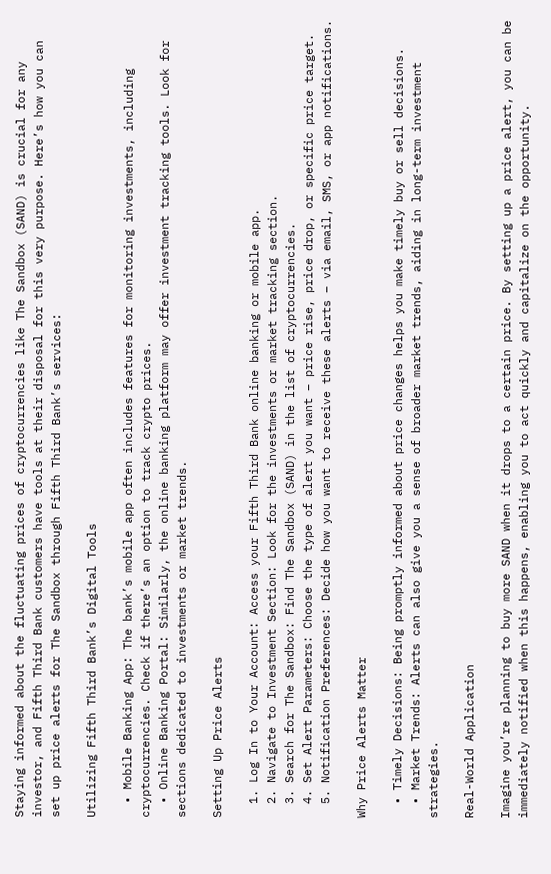Staying informed about the fluctuating prices of cryptocurrencies like The Sandbox (SAND) is crucial for any investor, and Fifth Third Bank customers have tools at their disposal for this very purpose. Here’s how you can set up price alerts for The Sandbox through Fifth Third Bank’s services:

Utilizing Fifth Third Bank’s Digital Tools

  • Mobile Banking App: The bank’s mobile app often includes features for monitoring investments, including cryptocurrencies. Check if there’s an option to track crypto prices.
  • Online Banking Portal: Similarly, the online banking platform may offer investment tracking tools. Look for sections dedicated to investments or market trends.

Setting Up Price Alerts

  1. Log In to Your Account: Access your Fifth Third Bank online banking or mobile app.
  2. Navigate to Investment Section: Look for the investments or market tracking section.
  3. Search for The Sandbox: Find The Sandbox (SAND) in the list of cryptocurrencies.
  4. Set Alert Parameters: Choose the type of alert you want – price rise, price drop, or specific price target.
  5. Notification Preferences: Decide how you want to receive these alerts – via email, SMS, or app notifications.

Why Price Alerts Matter

  • Timely Decisions: Being promptly informed about price changes helps you make timely buy or sell decisions.
  • Market Trends: Alerts can also give you a sense of broader market trends, aiding in long-term investment strategies.

Real-World Application

Imagine you’re planning to buy more SAND when it drops to a certain price. By setting up a price alert, you can be immediately notified when this happens, enabling you to act quickly and capitalize on the opportunity.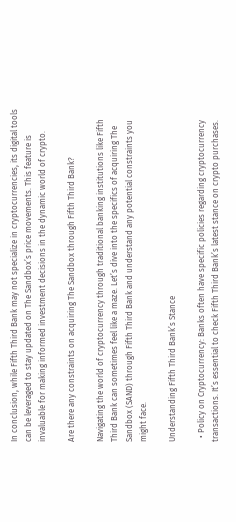In conclusion, while Fifth Third Bank may not specialize in cryptocurrencies, its digital tools can be leveraged to stay updated on The Sandbox’s price movements. This feature is invaluable for making informed investment decisions in the dynamic world of crypto.

Are there any constraints on acquiring The Sandbox through Fifth Third Bank?

Navigating the world of cryptocurrency through traditional banking institutions like Fifth Third Bank can sometimes feel like a maze. Let’s dive into the specifics of acquiring The Sandbox (SAND) through Fifth Third Bank and understand any potential constraints you might face.

Understanding Fifth Third Bank’s Stance

  • Policy on Cryptocurrency: Banks often have specific policies regarding cryptocurrency transactions. It’s essential to check Fifth Third Bank’s latest stance on crypto purchases.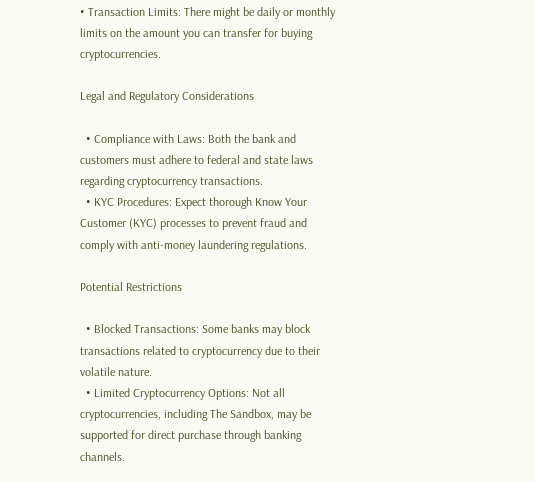• Transaction Limits: There might be daily or monthly limits on the amount you can transfer for buying cryptocurrencies.

Legal and Regulatory Considerations

  • Compliance with Laws: Both the bank and customers must adhere to federal and state laws regarding cryptocurrency transactions.
  • KYC Procedures: Expect thorough Know Your Customer (KYC) processes to prevent fraud and comply with anti-money laundering regulations.

Potential Restrictions

  • Blocked Transactions: Some banks may block transactions related to cryptocurrency due to their volatile nature.
  • Limited Cryptocurrency Options: Not all cryptocurrencies, including The Sandbox, may be supported for direct purchase through banking channels.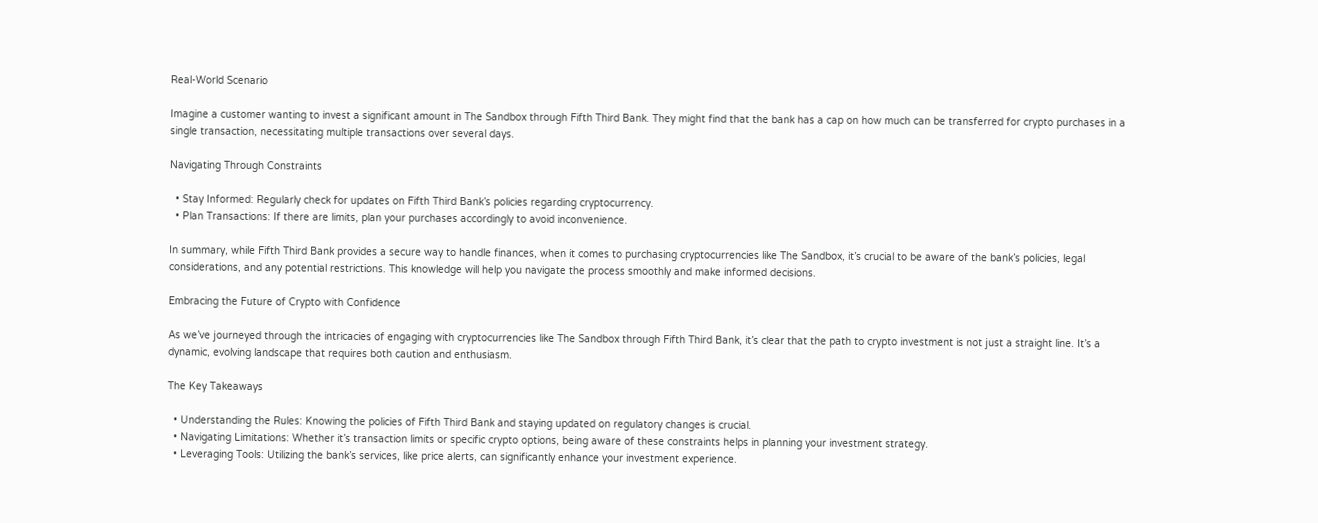Real-World Scenario

Imagine a customer wanting to invest a significant amount in The Sandbox through Fifth Third Bank. They might find that the bank has a cap on how much can be transferred for crypto purchases in a single transaction, necessitating multiple transactions over several days.

Navigating Through Constraints

  • Stay Informed: Regularly check for updates on Fifth Third Bank’s policies regarding cryptocurrency.
  • Plan Transactions: If there are limits, plan your purchases accordingly to avoid inconvenience.

In summary, while Fifth Third Bank provides a secure way to handle finances, when it comes to purchasing cryptocurrencies like The Sandbox, it’s crucial to be aware of the bank’s policies, legal considerations, and any potential restrictions. This knowledge will help you navigate the process smoothly and make informed decisions.

Embracing the Future of Crypto with Confidence

As we’ve journeyed through the intricacies of engaging with cryptocurrencies like The Sandbox through Fifth Third Bank, it’s clear that the path to crypto investment is not just a straight line. It’s a dynamic, evolving landscape that requires both caution and enthusiasm.

The Key Takeaways

  • Understanding the Rules: Knowing the policies of Fifth Third Bank and staying updated on regulatory changes is crucial.
  • Navigating Limitations: Whether it’s transaction limits or specific crypto options, being aware of these constraints helps in planning your investment strategy.
  • Leveraging Tools: Utilizing the bank’s services, like price alerts, can significantly enhance your investment experience.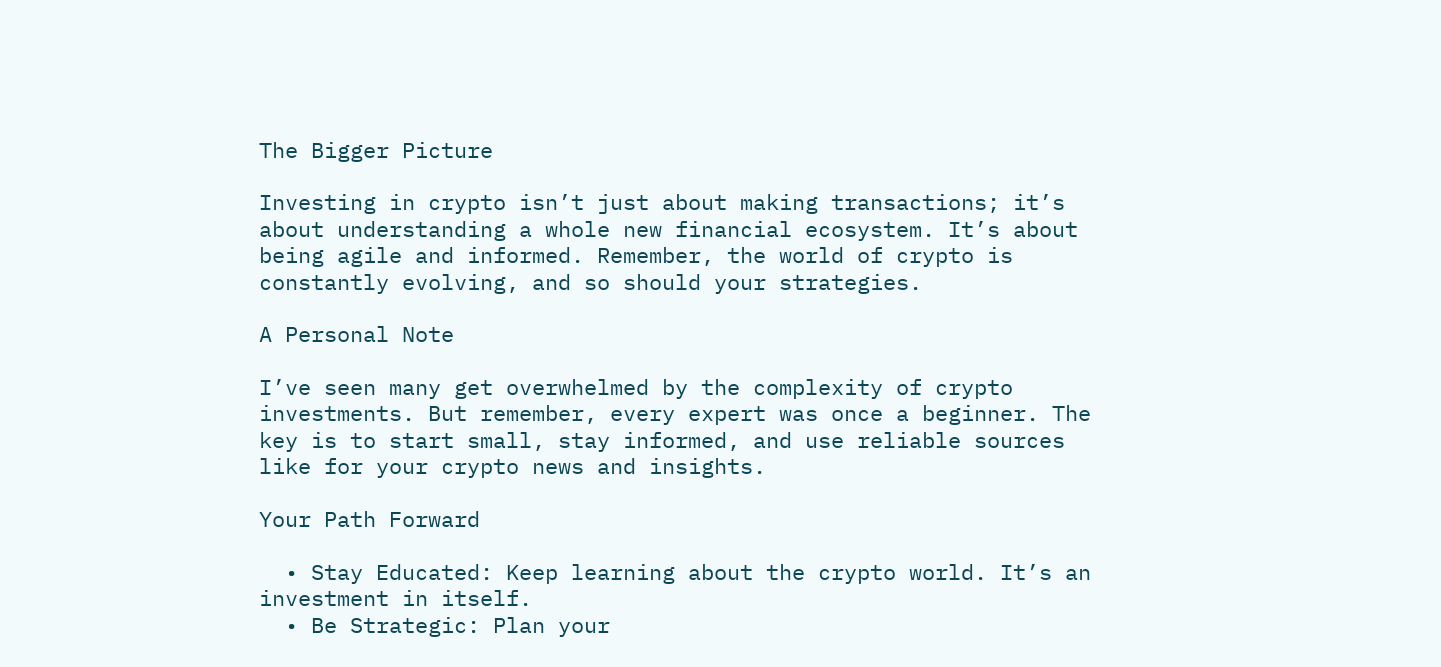The Bigger Picture

Investing in crypto isn’t just about making transactions; it’s about understanding a whole new financial ecosystem. It’s about being agile and informed. Remember, the world of crypto is constantly evolving, and so should your strategies.

A Personal Note

I’ve seen many get overwhelmed by the complexity of crypto investments. But remember, every expert was once a beginner. The key is to start small, stay informed, and use reliable sources like for your crypto news and insights.

Your Path Forward

  • Stay Educated: Keep learning about the crypto world. It’s an investment in itself.
  • Be Strategic: Plan your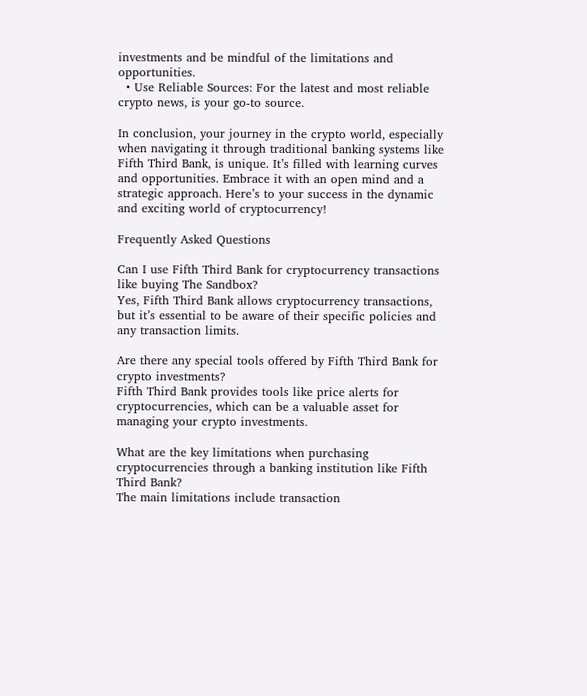investments and be mindful of the limitations and opportunities.
  • Use Reliable Sources: For the latest and most reliable crypto news, is your go-to source.

In conclusion, your journey in the crypto world, especially when navigating it through traditional banking systems like Fifth Third Bank, is unique. It’s filled with learning curves and opportunities. Embrace it with an open mind and a strategic approach. Here’s to your success in the dynamic and exciting world of cryptocurrency!

Frequently Asked Questions

Can I use Fifth Third Bank for cryptocurrency transactions like buying The Sandbox?
Yes, Fifth Third Bank allows cryptocurrency transactions, but it’s essential to be aware of their specific policies and any transaction limits.

Are there any special tools offered by Fifth Third Bank for crypto investments?
Fifth Third Bank provides tools like price alerts for cryptocurrencies, which can be a valuable asset for managing your crypto investments.

What are the key limitations when purchasing cryptocurrencies through a banking institution like Fifth Third Bank?
The main limitations include transaction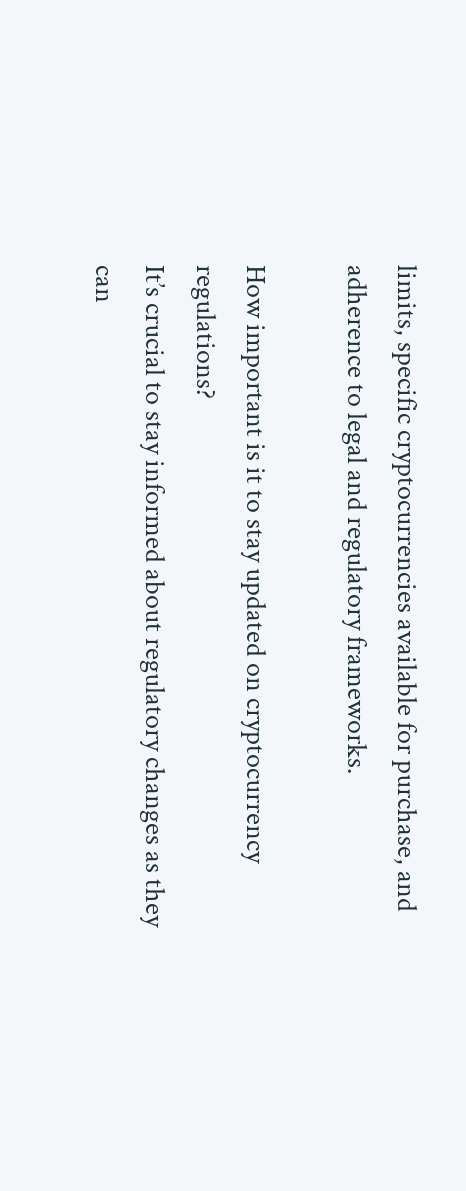limits, specific cryptocurrencies available for purchase, and adherence to legal and regulatory frameworks.

How important is it to stay updated on cryptocurrency regulations?
It’s crucial to stay informed about regulatory changes as they can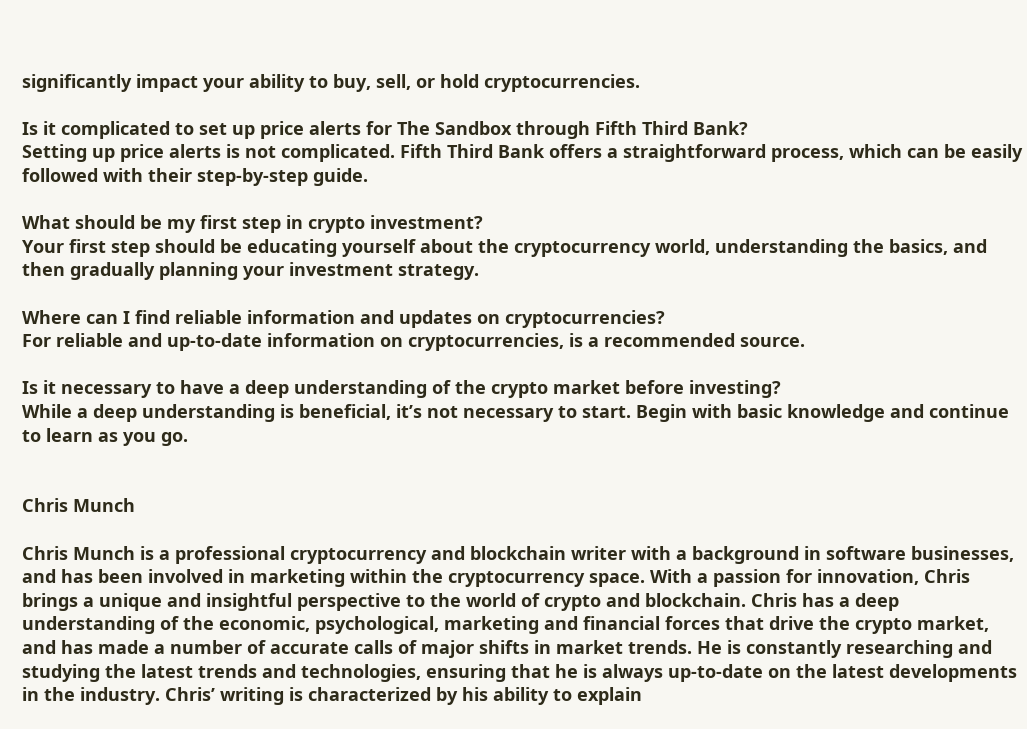significantly impact your ability to buy, sell, or hold cryptocurrencies.

Is it complicated to set up price alerts for The Sandbox through Fifth Third Bank?
Setting up price alerts is not complicated. Fifth Third Bank offers a straightforward process, which can be easily followed with their step-by-step guide.

What should be my first step in crypto investment?
Your first step should be educating yourself about the cryptocurrency world, understanding the basics, and then gradually planning your investment strategy.

Where can I find reliable information and updates on cryptocurrencies?
For reliable and up-to-date information on cryptocurrencies, is a recommended source.

Is it necessary to have a deep understanding of the crypto market before investing?
While a deep understanding is beneficial, it’s not necessary to start. Begin with basic knowledge and continue to learn as you go.


Chris Munch

Chris Munch is a professional cryptocurrency and blockchain writer with a background in software businesses, and has been involved in marketing within the cryptocurrency space. With a passion for innovation, Chris brings a unique and insightful perspective to the world of crypto and blockchain. Chris has a deep understanding of the economic, psychological, marketing and financial forces that drive the crypto market, and has made a number of accurate calls of major shifts in market trends. He is constantly researching and studying the latest trends and technologies, ensuring that he is always up-to-date on the latest developments in the industry. Chris’ writing is characterized by his ability to explain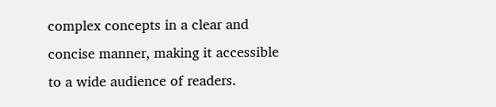complex concepts in a clear and concise manner, making it accessible to a wide audience of readers.